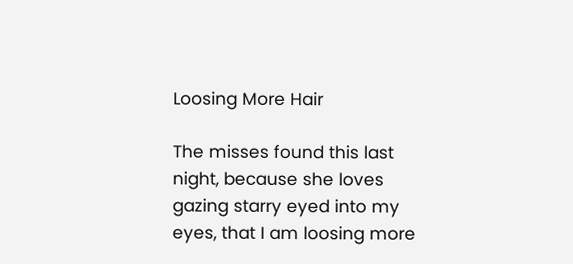Loosing More Hair

The misses found this last night, because she loves gazing starry eyed into my eyes, that I am loosing more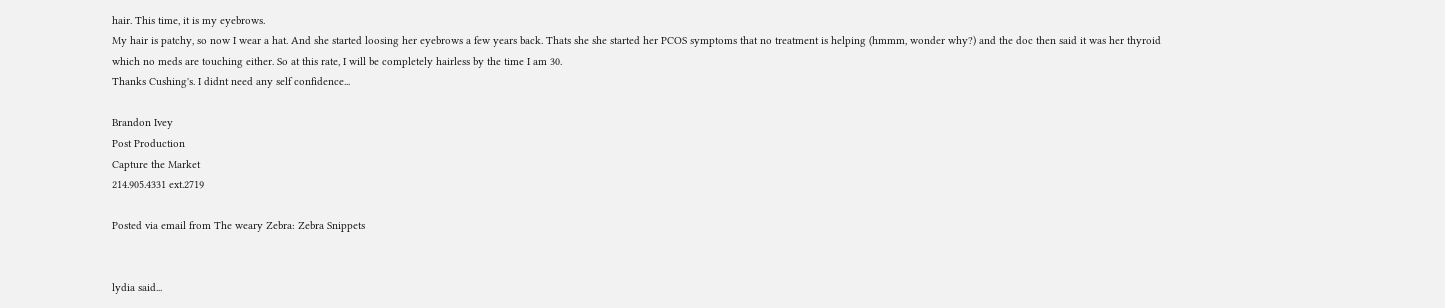hair. This time, it is my eyebrows.
My hair is patchy, so now I wear a hat. And she started loosing her eyebrows a few years back. Thats she she started her PCOS symptoms that no treatment is helping (hmmm, wonder why?) and the doc then said it was her thyroid which no meds are touching either. So at this rate, I will be completely hairless by the time I am 30.
Thanks Cushing's. I didnt need any self confidence...

Brandon Ivey
Post Production
Capture the Market
214.905.4331 ext.2719

Posted via email from The weary Zebra: Zebra Snippets


lydia said...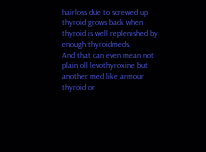hairloss due to screwed up thyroid grows back when thyroid is well replenished by enough thyroidmeds.
And that can even mean not plain oll levothyroxine but another med like armour thyroid or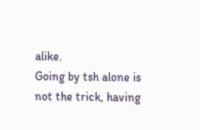alike.
Going by tsh alone is not the trick, having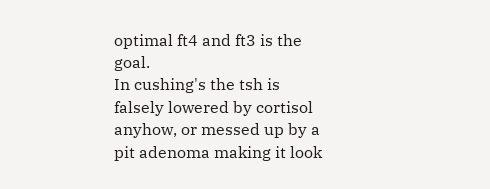optimal ft4 and ft3 is the goal.
In cushing's the tsh is falsely lowered by cortisol anyhow, or messed up by a pit adenoma making it look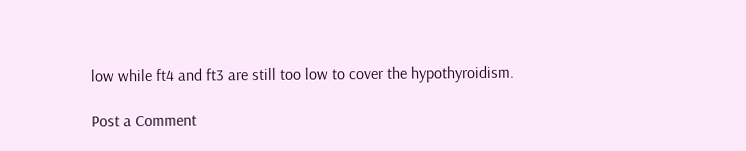low while ft4 and ft3 are still too low to cover the hypothyroidism.

Post a Comment